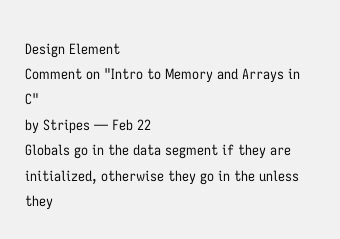Design Element
Comment on "Intro to Memory and Arrays in C"
by Stripes — Feb 22
Globals go in the data segment if they are initialized, otherwise they go in the unless they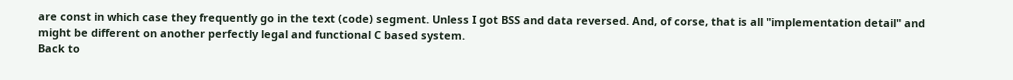are const in which case they frequently go in the text (code) segment. Unless I got BSS and data reversed. And, of corse, that is all "implementation detail" and might be different on another perfectly legal and functional C based system.
Back to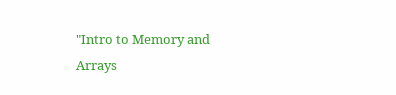"Intro to Memory and Arrays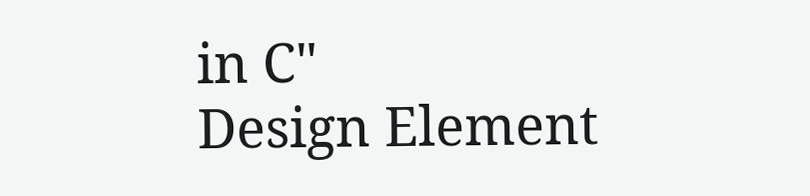in C"
Design Element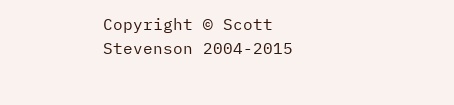Copyright © Scott Stevenson 2004-2015